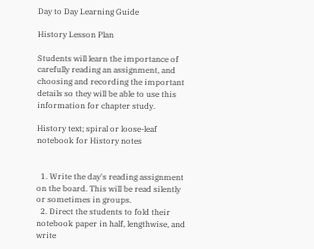Day to Day Learning Guide

History Lesson Plan

Students will learn the importance of carefully reading an assignment, and choosing and recording the important details so they will be able to use this information for chapter study.

History text; spiral or loose-leaf notebook for History notes


  1. Write the day's reading assignment on the board. This will be read silently or sometimes in groups.
  2. Direct the students to fold their notebook paper in half, lengthwise, and write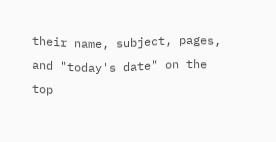their name, subject, pages, and "today's date" on the top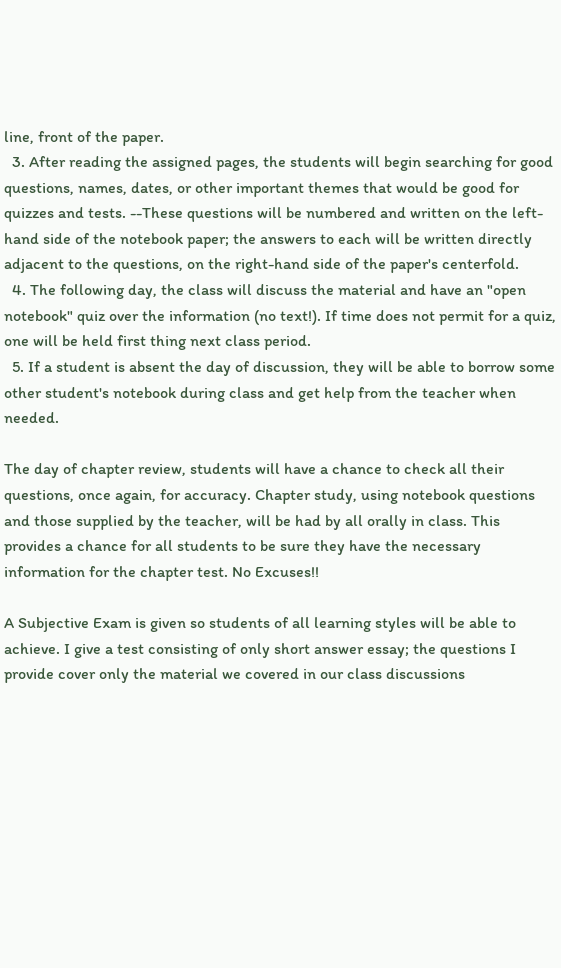line, front of the paper.
  3. After reading the assigned pages, the students will begin searching for good questions, names, dates, or other important themes that would be good for quizzes and tests. --These questions will be numbered and written on the left-hand side of the notebook paper; the answers to each will be written directly adjacent to the questions, on the right-hand side of the paper's centerfold.
  4. The following day, the class will discuss the material and have an "open notebook" quiz over the information (no text!). If time does not permit for a quiz, one will be held first thing next class period.
  5. If a student is absent the day of discussion, they will be able to borrow some other student's notebook during class and get help from the teacher when needed.

The day of chapter review, students will have a chance to check all their questions, once again, for accuracy. Chapter study, using notebook questions and those supplied by the teacher, will be had by all orally in class. This provides a chance for all students to be sure they have the necessary information for the chapter test. No Excuses!!

A Subjective Exam is given so students of all learning styles will be able to achieve. I give a test consisting of only short answer essay; the questions I provide cover only the material we covered in our class discussions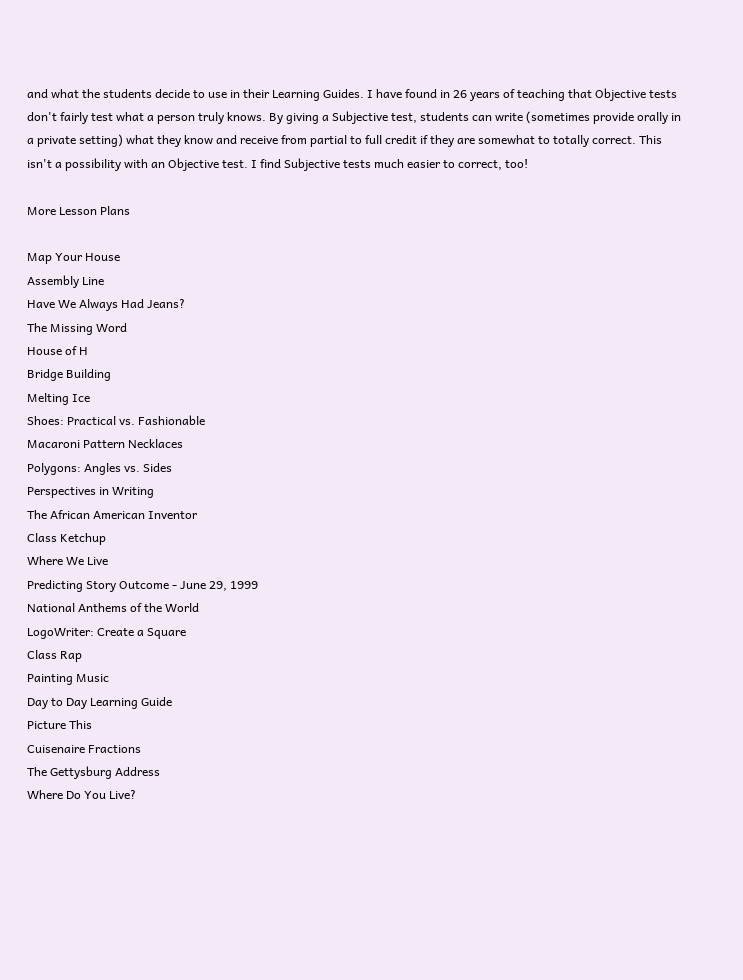and what the students decide to use in their Learning Guides. I have found in 26 years of teaching that Objective tests don't fairly test what a person truly knows. By giving a Subjective test, students can write (sometimes provide orally in a private setting) what they know and receive from partial to full credit if they are somewhat to totally correct. This isn't a possibility with an Objective test. I find Subjective tests much easier to correct, too!

More Lesson Plans

Map Your House
Assembly Line
Have We Always Had Jeans?
The Missing Word
House of H
Bridge Building
Melting Ice
Shoes: Practical vs. Fashionable
Macaroni Pattern Necklaces
Polygons: Angles vs. Sides
Perspectives in Writing
The African American Inventor
Class Ketchup
Where We Live
Predicting Story Outcome - June 29, 1999
National Anthems of the World
LogoWriter: Create a Square
Class Rap
Painting Music
Day to Day Learning Guide
Picture This
Cuisenaire Fractions
The Gettysburg Address
Where Do You Live?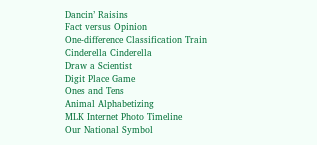Dancin’ Raisins
Fact versus Opinion
One-difference Classification Train
Cinderella Cinderella
Draw a Scientist
Digit Place Game
Ones and Tens
Animal Alphabetizing
MLK Internet Photo Timeline
Our National Symbol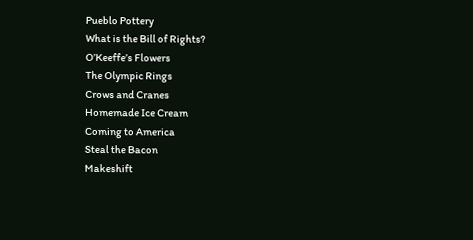Pueblo Pottery
What is the Bill of Rights?
O’Keeffe’s Flowers
The Olympic Rings
Crows and Cranes
Homemade Ice Cream
Coming to America
Steal the Bacon
Makeshift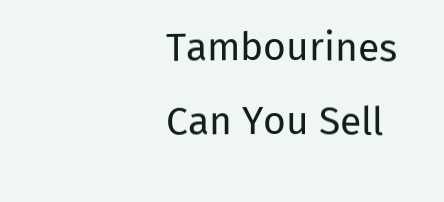Tambourines
Can You Sell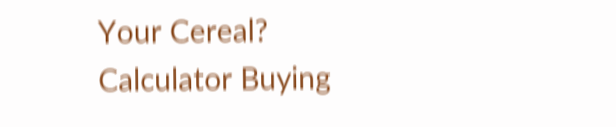Your Cereal?
Calculator Buying